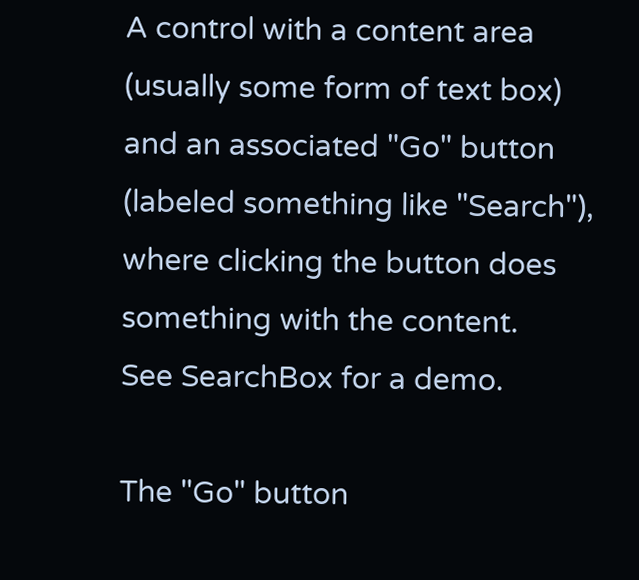A control with a content area (usually some form of text box) and an associated "Go" button (labeled something like "Search"), where clicking the button does something with the content.
See SearchBox for a demo.

The "Go" button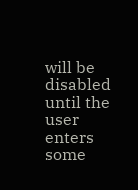will be disabled until the user enters some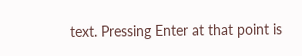text. Pressing Enter at that point is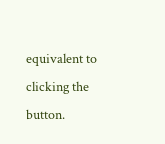equivalent to clicking the button.